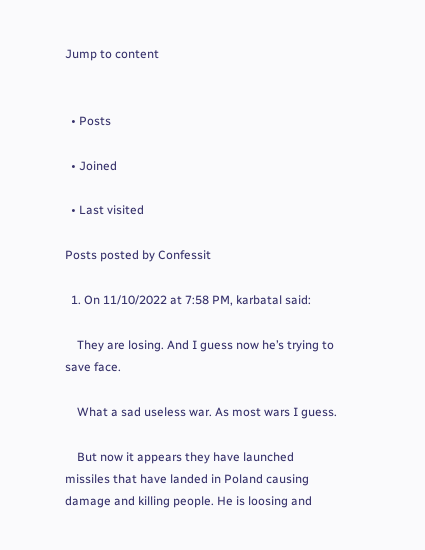Jump to content


  • Posts

  • Joined

  • Last visited

Posts posted by Confessit

  1. On 11/10/2022 at 7:58 PM, karbatal said:

    They are losing. And I guess now he’s trying to save face.

    What a sad useless war. As most wars I guess.

    But now it appears they have launched missiles that have landed in Poland causing damage and killing people. He is loosing and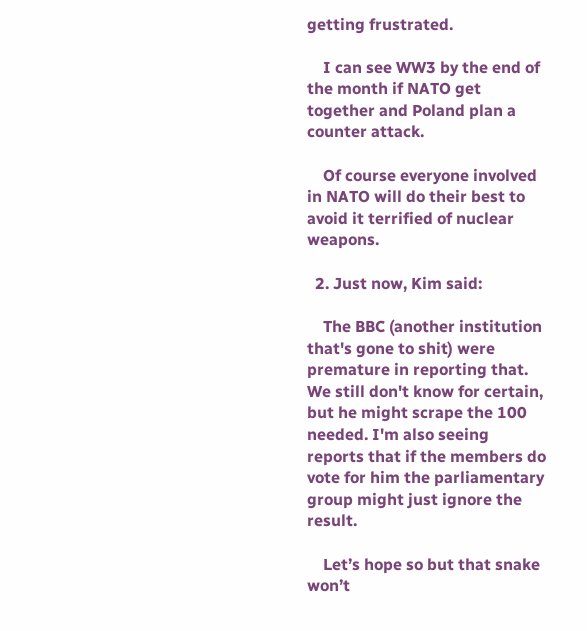getting frustrated.

    I can see WW3 by the end of the month if NATO get together and Poland plan a counter attack.

    Of course everyone involved in NATO will do their best to avoid it terrified of nuclear weapons.

  2. Just now, Kim said:

    The BBC (another institution that's gone to shit) were premature in reporting that. We still don't know for certain, but he might scrape the 100 needed. I'm also seeing reports that if the members do vote for him the parliamentary group might just ignore the result.

    Let’s hope so but that snake won’t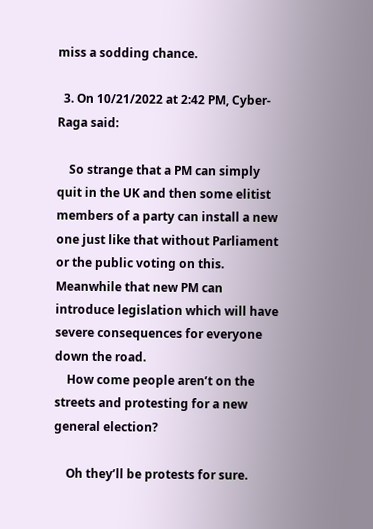miss a sodding chance.

  3. On 10/21/2022 at 2:42 PM, Cyber-Raga said:

    So strange that a PM can simply quit in the UK and then some elitist members of a party can install a new one just like that without Parliament or the public voting on this. Meanwhile that new PM can introduce legislation which will have severe consequences for everyone down the road.
    How come people aren’t on the streets and protesting for a new general election?

    Oh they’ll be protests for sure.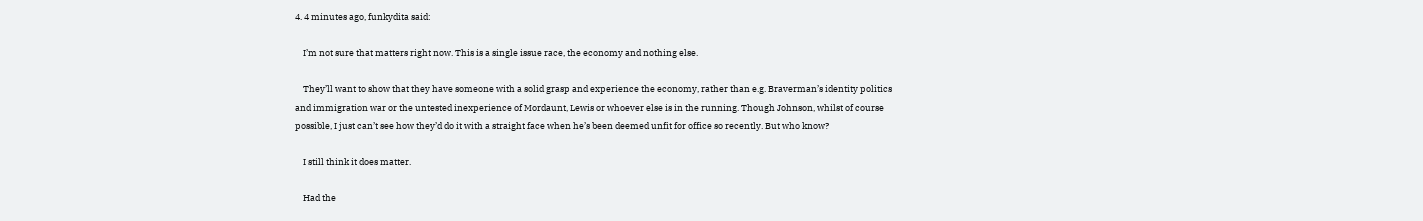4. 4 minutes ago, funkydita said:

    I’m not sure that matters right now. This is a single issue race, the economy and nothing else.

    They’ll want to show that they have someone with a solid grasp and experience the economy, rather than e.g. Braverman’s identity politics and immigration war or the untested inexperience of Mordaunt, Lewis or whoever else is in the running. Though Johnson, whilst of course possible, I just can’t see how they’d do it with a straight face when he’s been deemed unfit for office so recently. But who know?

    I still think it does matter.

    Had the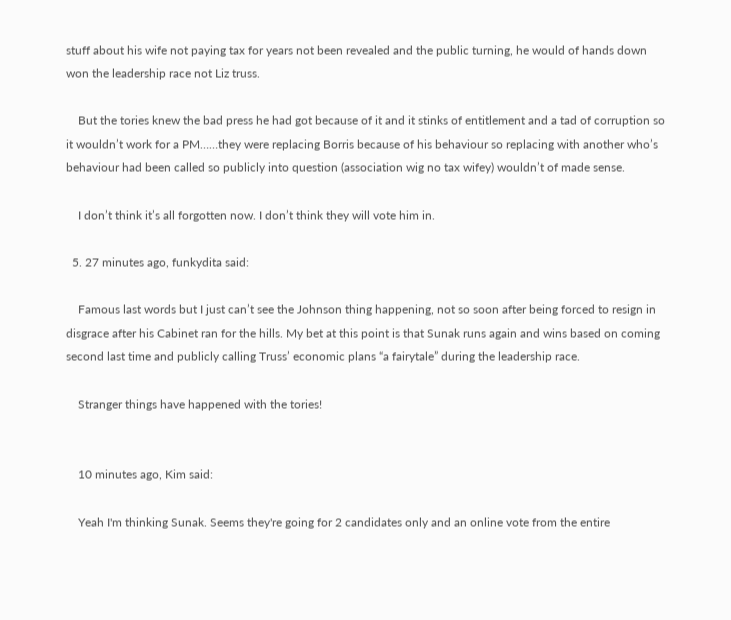stuff about his wife not paying tax for years not been revealed and the public turning, he would of hands down won the leadership race not Liz truss.

    But the tories knew the bad press he had got because of it and it stinks of entitlement and a tad of corruption so it wouldn’t work for a PM……they were replacing Borris because of his behaviour so replacing with another who’s behaviour had been called so publicly into question (association wig no tax wifey) wouldn’t of made sense.

    I don’t think it’s all forgotten now. I don’t think they will vote him in.

  5. 27 minutes ago, funkydita said:

    Famous last words but I just can’t see the Johnson thing happening, not so soon after being forced to resign in disgrace after his Cabinet ran for the hills. My bet at this point is that Sunak runs again and wins based on coming second last time and publicly calling Truss’ economic plans “a fairytale” during the leadership race.

    Stranger things have happened with the tories!


    10 minutes ago, Kim said:

    Yeah I'm thinking Sunak. Seems they're going for 2 candidates only and an online vote from the entire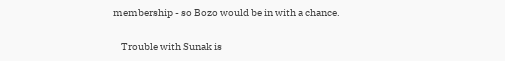membership - so Bozo would be in with a chance.

    Trouble with Sunak is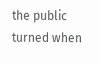the public turned when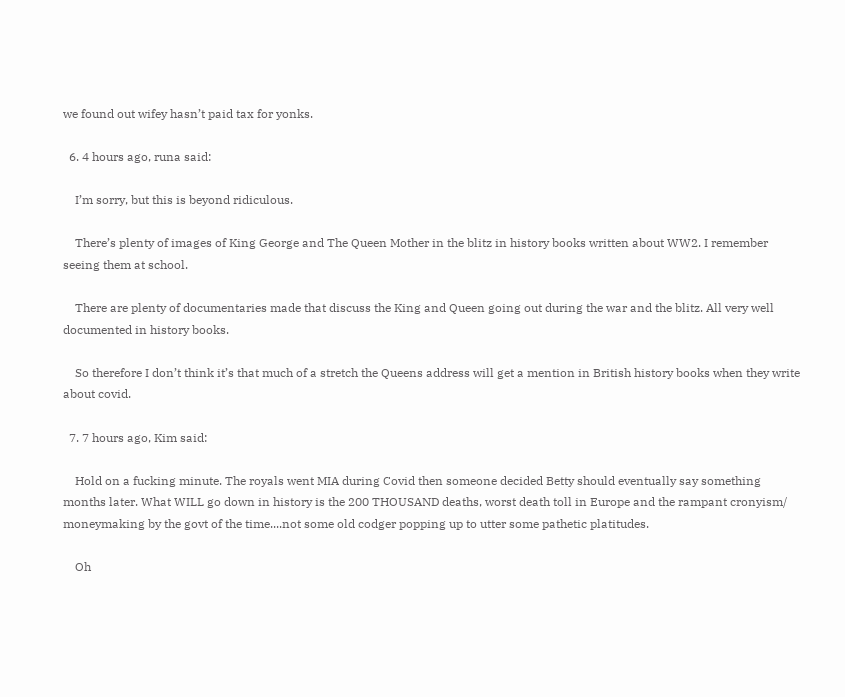we found out wifey hasn’t paid tax for yonks.

  6. 4 hours ago, runa said:

    I’m sorry, but this is beyond ridiculous.

    There’s plenty of images of King George and The Queen Mother in the blitz in history books written about WW2. I remember seeing them at school.

    There are plenty of documentaries made that discuss the King and Queen going out during the war and the blitz. All very well documented in history books.

    So therefore I don’t think it’s that much of a stretch the Queens address will get a mention in British history books when they write about covid.

  7. 7 hours ago, Kim said:

    Hold on a fucking minute. The royals went MIA during Covid then someone decided Betty should eventually say something months later. What WILL go down in history is the 200 THOUSAND deaths, worst death toll in Europe and the rampant cronyism/ moneymaking by the govt of the time....not some old codger popping up to utter some pathetic platitudes.

    Oh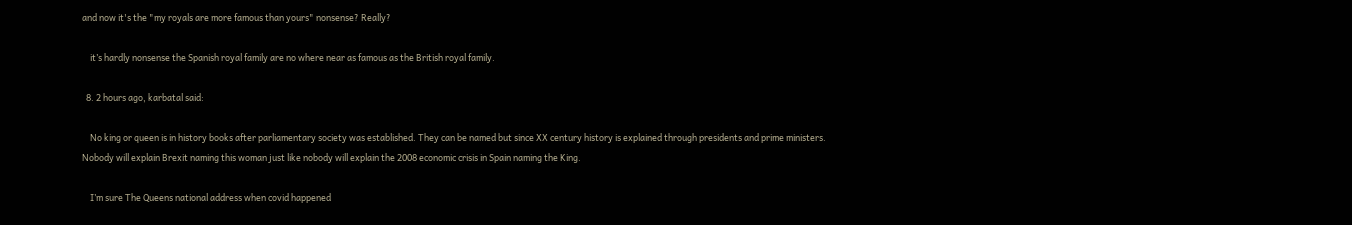and now it's the "my royals are more famous than yours" nonsense? Really?

    it’s hardly nonsense the Spanish royal family are no where near as famous as the British royal family.

  8. 2 hours ago, karbatal said:

    No king or queen is in history books after parliamentary society was established. They can be named but since XX century history is explained through presidents and prime ministers. Nobody will explain Brexit naming this woman just like nobody will explain the 2008 economic crisis in Spain naming the King.

    I’m sure The Queens national address when covid happened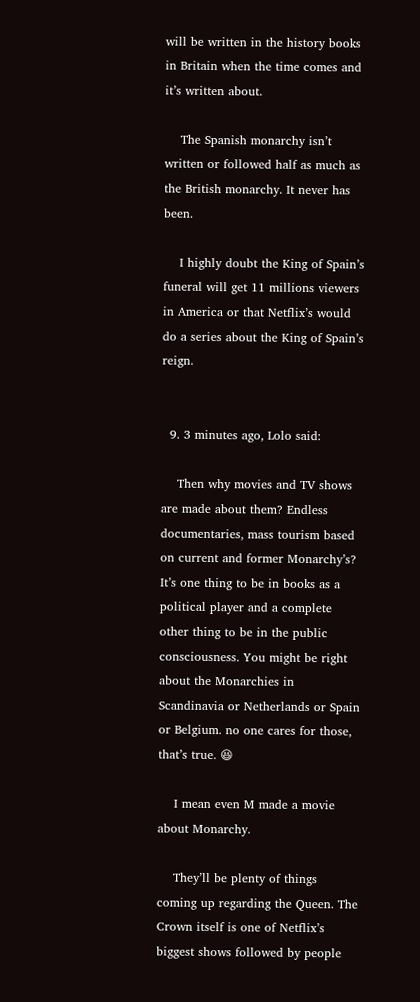will be written in the history books in Britain when the time comes and it’s written about.

    The Spanish monarchy isn’t written or followed half as much as the British monarchy. It never has been.

    I highly doubt the King of Spain’s funeral will get 11 millions viewers in America or that Netflix’s would do a series about the King of Spain’s reign.


  9. 3 minutes ago, Lolo said:

    Then why movies and TV shows are made about them? Endless documentaries, mass tourism based on current and former Monarchy’s? It’s one thing to be in books as a political player and a complete other thing to be in the public consciousness. You might be right about the Monarchies in Scandinavia or Netherlands or Spain or Belgium. no one cares for those, that’s true. 😆

    I mean even M made a movie about Monarchy.

    They’ll be plenty of things coming up regarding the Queen. The Crown itself is one of Netflix’s biggest shows followed by people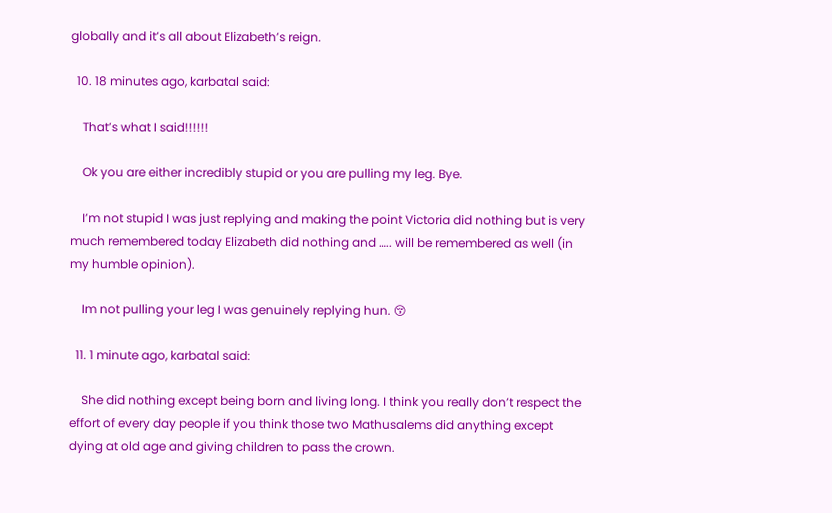globally and it’s all about Elizabeth’s reign.

  10. 18 minutes ago, karbatal said:

    That’s what I said!!!!!!

    Ok you are either incredibly stupid or you are pulling my leg. Bye.

    I’m not stupid I was just replying and making the point Victoria did nothing but is very much remembered today Elizabeth did nothing and ….. will be remembered as well (in my humble opinion).

    Im not pulling your leg I was genuinely replying hun. 😚

  11. 1 minute ago, karbatal said:

    She did nothing except being born and living long. I think you really don’t respect the effort of every day people if you think those two Mathusalems did anything except dying at old age and giving children to pass the crown.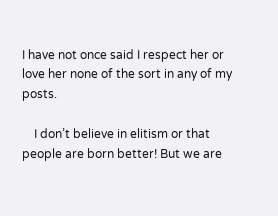I have not once said I respect her or love her none of the sort in any of my posts.

    I don’t believe in elitism or that people are born better! But we are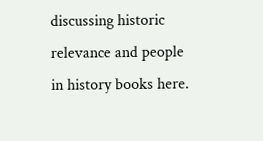discussing historic relevance and people in history books here.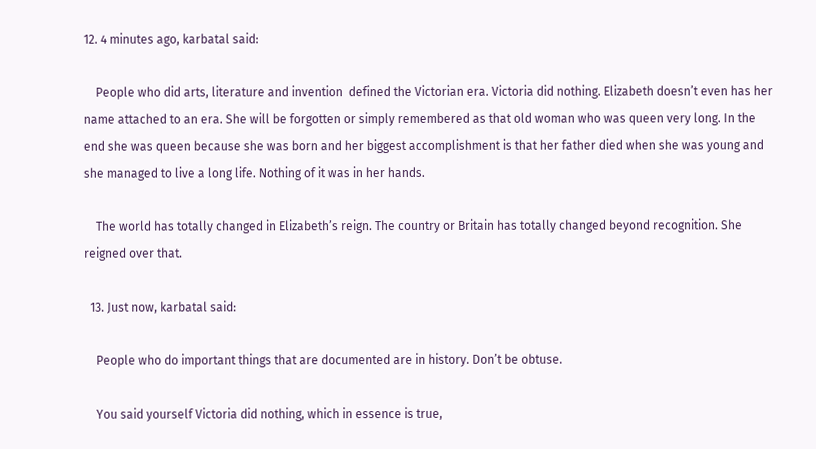12. 4 minutes ago, karbatal said:

    People who did arts, literature and invention  defined the Victorian era. Victoria did nothing. Elizabeth doesn’t even has her name attached to an era. She will be forgotten or simply remembered as that old woman who was queen very long. In the end she was queen because she was born and her biggest accomplishment is that her father died when she was young and she managed to live a long life. Nothing of it was in her hands.

    The world has totally changed in Elizabeth’s reign. The country or Britain has totally changed beyond recognition. She reigned over that.

  13. Just now, karbatal said:

    People who do important things that are documented are in history. Don’t be obtuse.

    You said yourself Victoria did nothing, which in essence is true,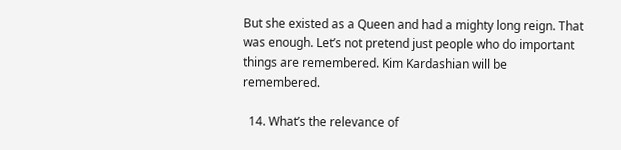But she existed as a Queen and had a mighty long reign. That was enough. Let’s not pretend just people who do important things are remembered. Kim Kardashian will be remembered.

  14. What’s the relevance of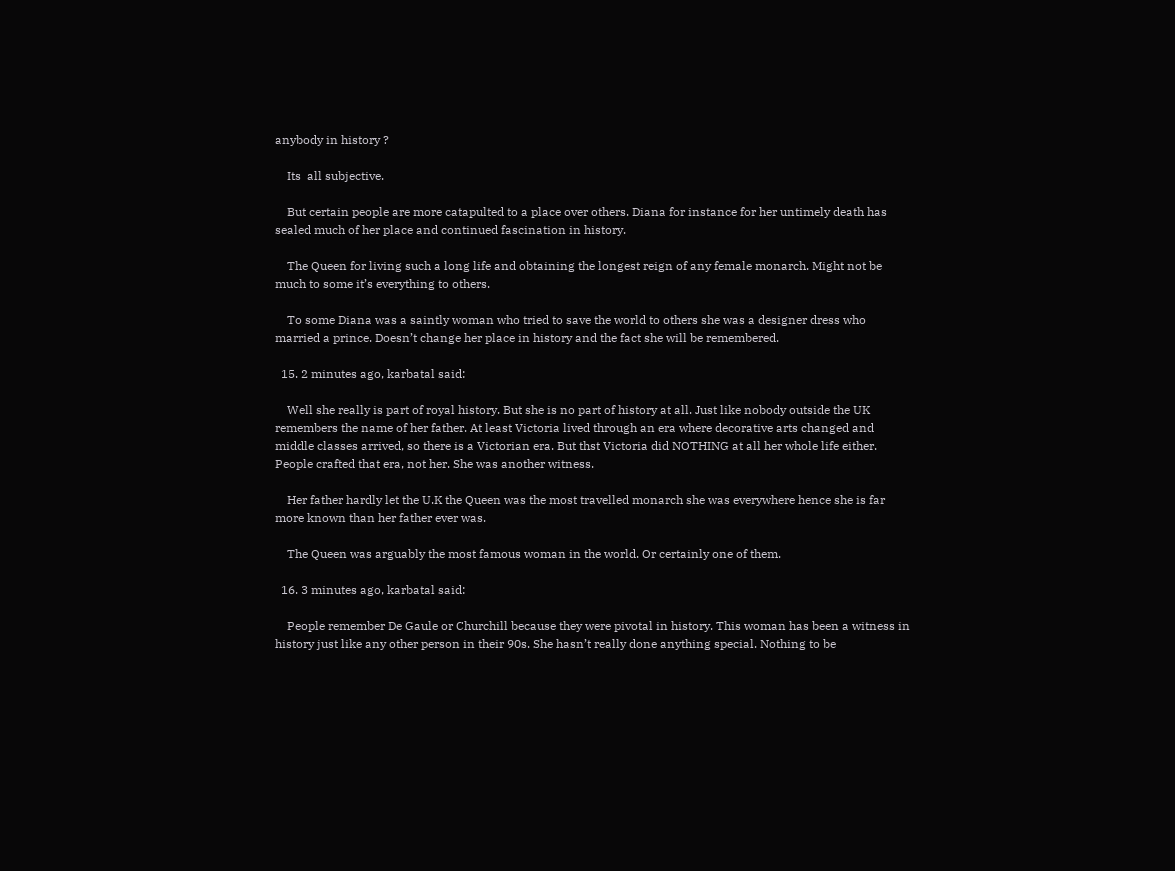anybody in history ?

    Its  all subjective.

    But certain people are more catapulted to a place over others. Diana for instance for her untimely death has sealed much of her place and continued fascination in history.

    The Queen for living such a long life and obtaining the longest reign of any female monarch. Might not be much to some it’s everything to others.

    To some Diana was a saintly woman who tried to save the world to others she was a designer dress who married a prince. Doesn’t change her place in history and the fact she will be remembered.

  15. 2 minutes ago, karbatal said:

    Well she really is part of royal history. But she is no part of history at all. Just like nobody outside the UK remembers the name of her father. At least Victoria lived through an era where decorative arts changed and middle classes arrived, so there is a Victorian era. But thst Victoria did NOTHING at all her whole life either. People crafted that era, not her. She was another witness.

    Her father hardly let the U.K the Queen was the most travelled monarch she was everywhere hence she is far more known than her father ever was.

    The Queen was arguably the most famous woman in the world. Or certainly one of them.

  16. 3 minutes ago, karbatal said:

    People remember De Gaule or Churchill because they were pivotal in history. This woman has been a witness in history just like any other person in their 90s. She hasn’t really done anything special. Nothing to be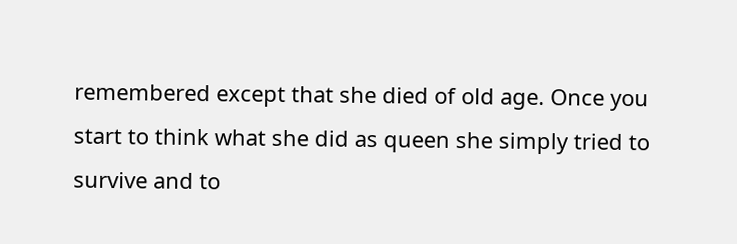remembered except that she died of old age. Once you start to think what she did as queen she simply tried to survive and to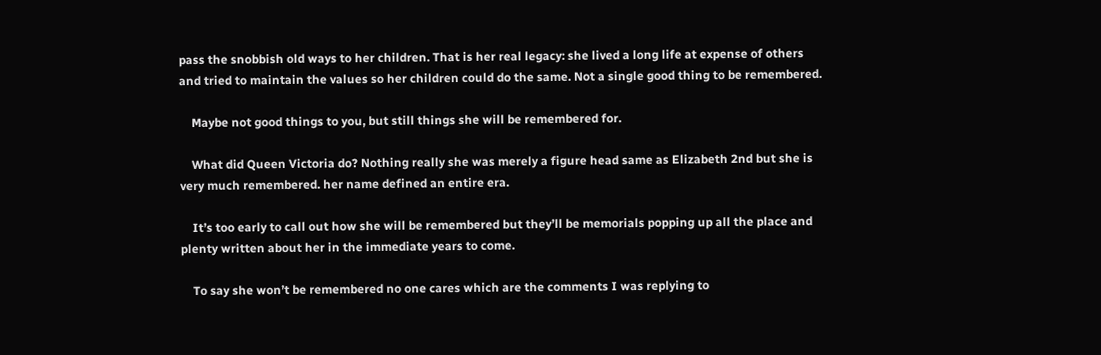pass the snobbish old ways to her children. That is her real legacy: she lived a long life at expense of others and tried to maintain the values so her children could do the same. Not a single good thing to be remembered.

    Maybe not good things to you, but still things she will be remembered for.

    What did Queen Victoria do? Nothing really she was merely a figure head same as Elizabeth 2nd but she is very much remembered. her name defined an entire era.

    It’s too early to call out how she will be remembered but they’ll be memorials popping up all the place and plenty written about her in the immediate years to come.

    To say she won’t be remembered no one cares which are the comments I was replying to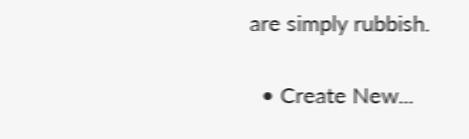are simply rubbish.


  • Create New...